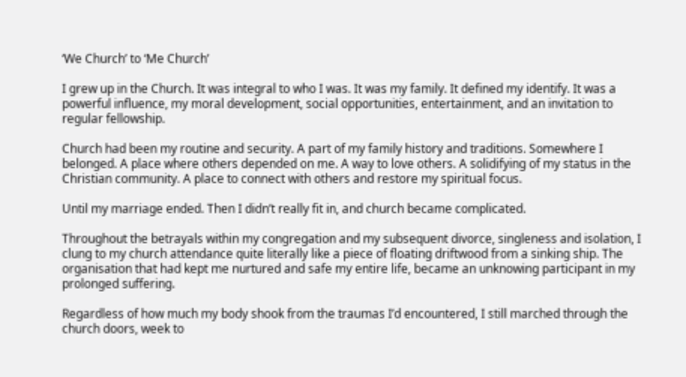‘We Church’ to ‘Me Church’

I grew up in the Church. It was integral to who I was. It was my family. It defined my identify. It was a powerful influence, my moral development, social opportunities, entertainment, and an invitation to regular fellowship.

Church had been my routine and security. A part of my family history and traditions. Somewhere I belonged. A place where others depended on me. A way to love others. A solidifying of my status in the Christian community. A place to connect with others and restore my spiritual focus.

Until my marriage ended. Then I didn’t really fit in, and church became complicated.

Throughout the betrayals within my congregation and my subsequent divorce, singleness and isolation, I clung to my church attendance quite literally like a piece of floating driftwood from a sinking ship. The organisation that had kept me nurtured and safe my entire life, became an unknowing participant in my prolonged suffering.

Regardless of how much my body shook from the traumas I’d encountered, I still marched through the church doors, week to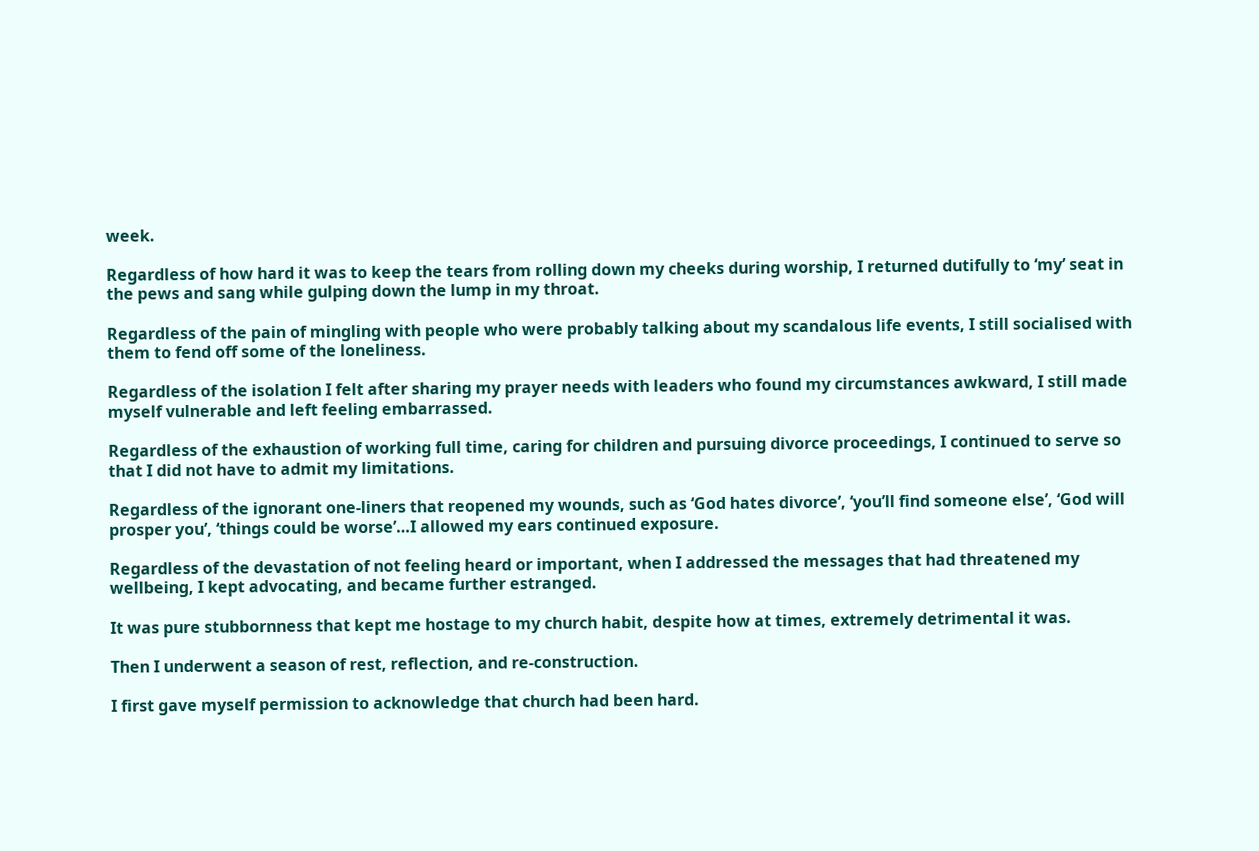week.

Regardless of how hard it was to keep the tears from rolling down my cheeks during worship, I returned dutifully to ‘my’ seat in the pews and sang while gulping down the lump in my throat.

Regardless of the pain of mingling with people who were probably talking about my scandalous life events, I still socialised with them to fend off some of the loneliness.

Regardless of the isolation I felt after sharing my prayer needs with leaders who found my circumstances awkward, I still made myself vulnerable and left feeling embarrassed.

Regardless of the exhaustion of working full time, caring for children and pursuing divorce proceedings, I continued to serve so that I did not have to admit my limitations.

Regardless of the ignorant one-liners that reopened my wounds, such as ‘God hates divorce’, ‘you’ll find someone else’, ‘God will prosper you’, ‘things could be worse’…I allowed my ears continued exposure.

Regardless of the devastation of not feeling heard or important, when I addressed the messages that had threatened my wellbeing, I kept advocating, and became further estranged.

It was pure stubbornness that kept me hostage to my church habit, despite how at times, extremely detrimental it was.

Then I underwent a season of rest, reflection, and re-construction.

I first gave myself permission to acknowledge that church had been hard.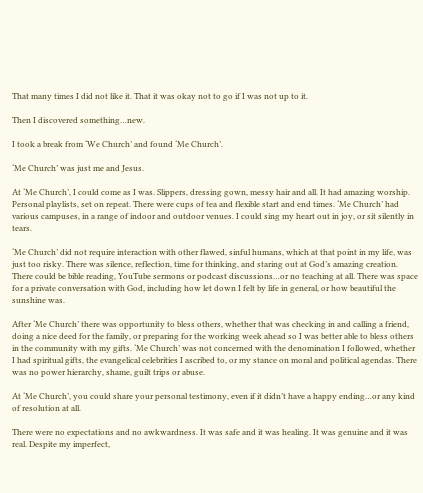That many times I did not like it. That it was okay not to go if I was not up to it.

Then I discovered something…new.

I took a break from ‘We Church’ and found ‘Me Church’.

‘Me Church’ was just me and Jesus.

At ‘Me Church’, I could come as I was. Slippers, dressing gown, messy hair and all. It had amazing worship. Personal playlists, set on repeat. There were cups of tea and flexible start and end times. ‘Me Church’ had various campuses, in a range of indoor and outdoor venues. I could sing my heart out in joy, or sit silently in tears.

‘Me Church’ did not require interaction with other flawed, sinful humans, which at that point in my life, was just too risky. There was silence, reflection, time for thinking, and staring out at God’s amazing creation. There could be bible reading, YouTube sermons or podcast discussions…or no teaching at all. There was space for a private conversation with God, including how let down I felt by life in general, or how beautiful the sunshine was.

After ‘Me Church’ there was opportunity to bless others, whether that was checking in and calling a friend, doing a nice deed for the family, or preparing for the working week ahead so I was better able to bless others in the community with my gifts. ‘Me Church’ was not concerned with the denomination I followed, whether I had spiritual gifts, the evangelical celebrities I ascribed to, or my stance on moral and political agendas. There was no power hierarchy, shame, guilt trips or abuse.

At ‘Me Church’, you could share your personal testimony, even if it didn’t have a happy ending…or any kind of resolution at all.

There were no expectations and no awkwardness. It was safe and it was healing. It was genuine and it was real. Despite my imperfect,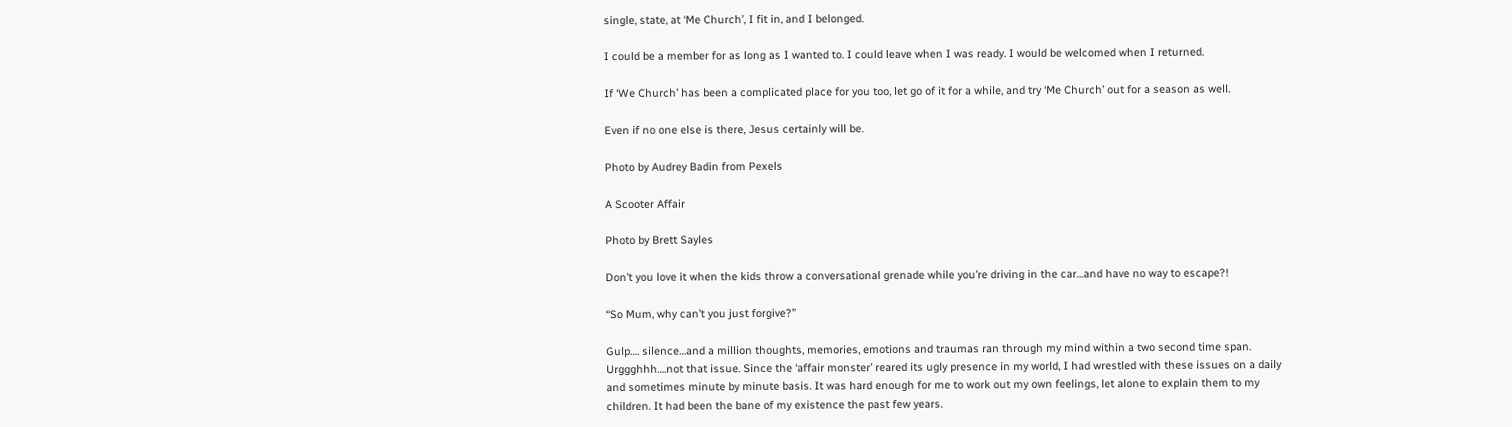single, state, at ‘Me Church’, I fit in, and I belonged.

I could be a member for as long as I wanted to. I could leave when I was ready. I would be welcomed when I returned.

If ‘We Church’ has been a complicated place for you too, let go of it for a while, and try ‘Me Church’ out for a season as well.

Even if no one else is there, Jesus certainly will be.

Photo by Audrey Badin from Pexels

A Scooter Affair

Photo by Brett Sayles

Don’t you love it when the kids throw a conversational grenade while you’re driving in the car…and have no way to escape?!

“So Mum, why can’t you just forgive?”

Gulp…. silence…and a million thoughts, memories, emotions and traumas ran through my mind within a two second time span. Urggghhh….not that issue. Since the ‘affair monster’ reared its ugly presence in my world, I had wrestled with these issues on a daily and sometimes minute by minute basis. It was hard enough for me to work out my own feelings, let alone to explain them to my children. It had been the bane of my existence the past few years.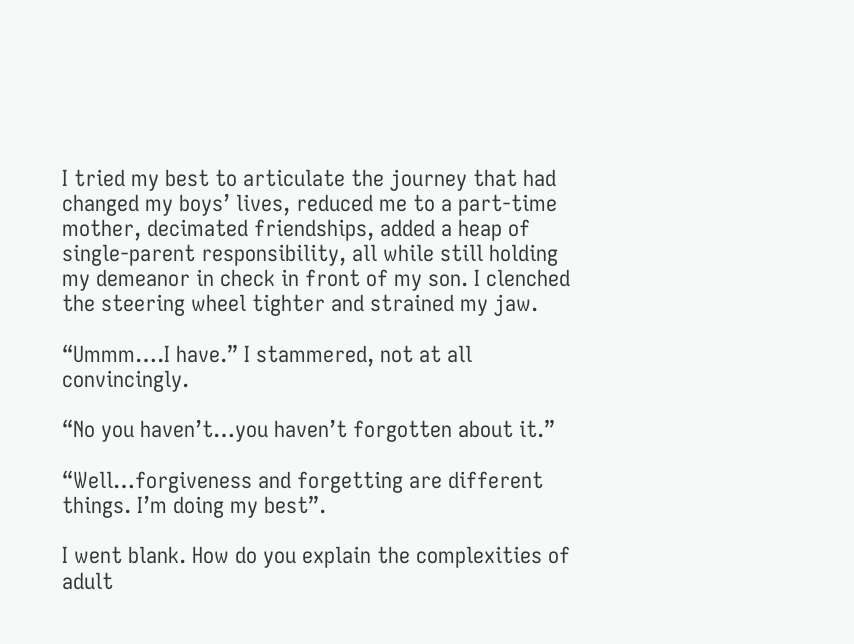I tried my best to articulate the journey that had changed my boys’ lives, reduced me to a part-time mother, decimated friendships, added a heap of single-parent responsibility, all while still holding my demeanor in check in front of my son. I clenched the steering wheel tighter and strained my jaw.

“Ummm….I have.” I stammered, not at all convincingly.

“No you haven’t…you haven’t forgotten about it.”

“Well…forgiveness and forgetting are different things. I’m doing my best”.

I went blank. How do you explain the complexities of adult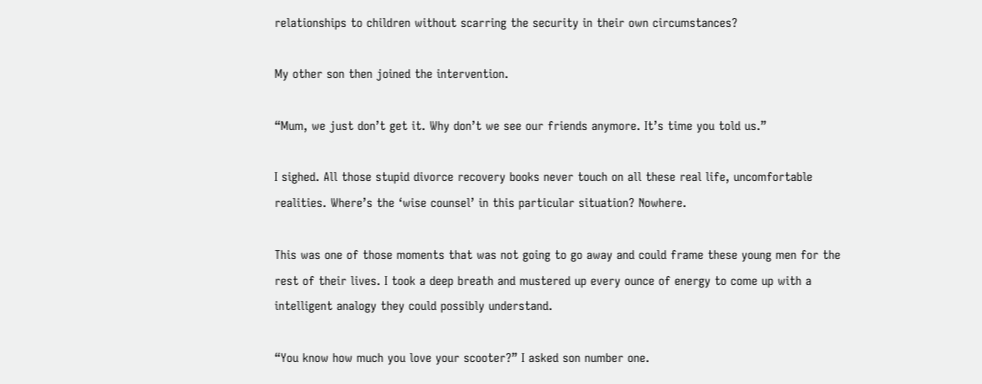relationships to children without scarring the security in their own circumstances?

My other son then joined the intervention.

“Mum, we just don’t get it. Why don’t we see our friends anymore. It’s time you told us.”

I sighed. All those stupid divorce recovery books never touch on all these real life, uncomfortable realities. Where’s the ‘wise counsel’ in this particular situation? Nowhere.

This was one of those moments that was not going to go away and could frame these young men for the rest of their lives. I took a deep breath and mustered up every ounce of energy to come up with a intelligent analogy they could possibly understand.

“You know how much you love your scooter?” I asked son number one.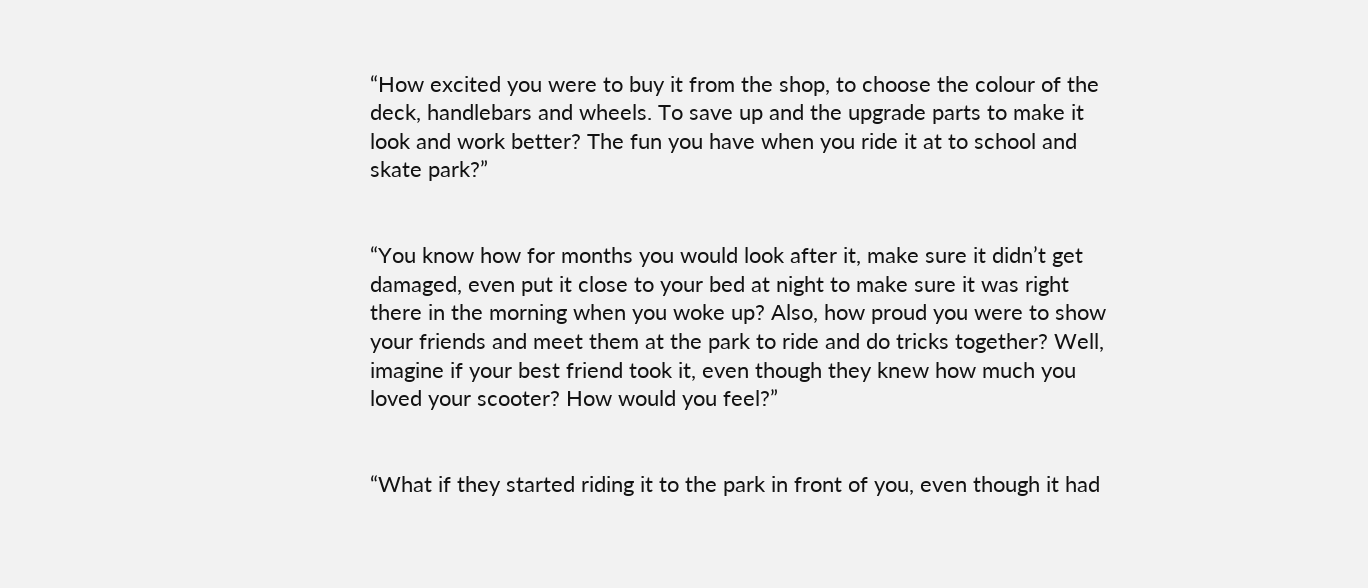“How excited you were to buy it from the shop, to choose the colour of the deck, handlebars and wheels. To save up and the upgrade parts to make it look and work better? The fun you have when you ride it at to school and skate park?”


“You know how for months you would look after it, make sure it didn’t get damaged, even put it close to your bed at night to make sure it was right there in the morning when you woke up? Also, how proud you were to show your friends and meet them at the park to ride and do tricks together? Well, imagine if your best friend took it, even though they knew how much you loved your scooter? How would you feel?”


“What if they started riding it to the park in front of you, even though it had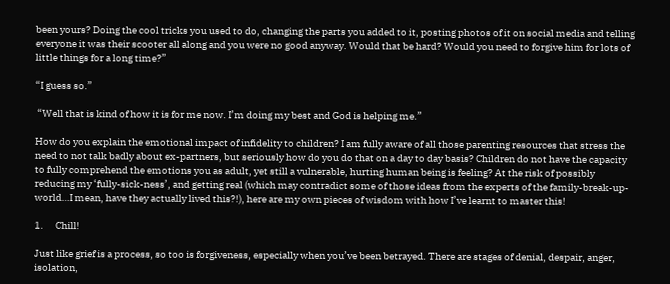been yours? Doing the cool tricks you used to do, changing the parts you added to it, posting photos of it on social media and telling everyone it was their scooter all along and you were no good anyway. Would that be hard? Would you need to forgive him for lots of little things for a long time?”

“I guess so.”

 “Well that is kind of how it is for me now. I’m doing my best and God is helping me.”

How do you explain the emotional impact of infidelity to children? I am fully aware of all those parenting resources that stress the need to not talk badly about ex-partners, but seriously how do you do that on a day to day basis? Children do not have the capacity to fully comprehend the emotions you as adult, yet still a vulnerable, hurting human being is feeling? At the risk of possibly reducing my ‘fully-sick-ness’, and getting real (which may contradict some of those ideas from the experts of the family-break-up-world…I mean, have they actually lived this?!), here are my own pieces of wisdom with how I’ve learnt to master this!

1.      Chill!

Just like grief is a process, so too is forgiveness, especially when you’ve been betrayed. There are stages of denial, despair, anger, isolation,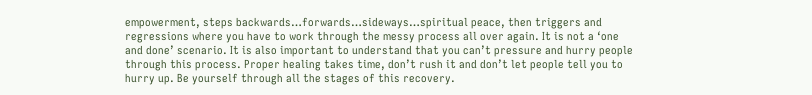empowerment, steps backwards…forwards…sideways…spiritual peace, then triggers and regressions where you have to work through the messy process all over again. It is not a ‘one and done’ scenario. It is also important to understand that you can’t pressure and hurry people through this process. Proper healing takes time, don’t rush it and don’t let people tell you to hurry up. Be yourself through all the stages of this recovery.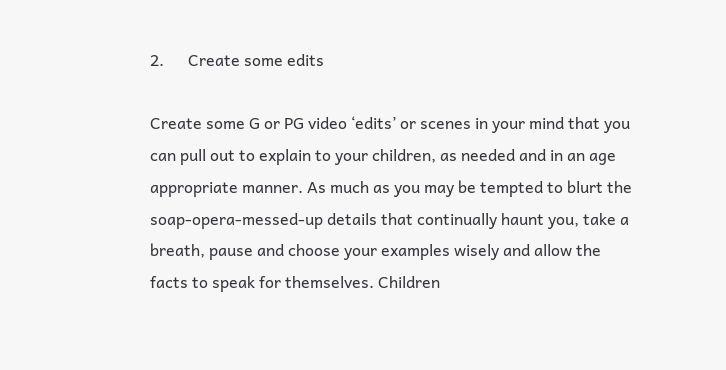2.      Create some edits

Create some G or PG video ‘edits’ or scenes in your mind that you can pull out to explain to your children, as needed and in an age appropriate manner. As much as you may be tempted to blurt the soap-opera-messed-up details that continually haunt you, take a breath, pause and choose your examples wisely and allow the facts to speak for themselves. Children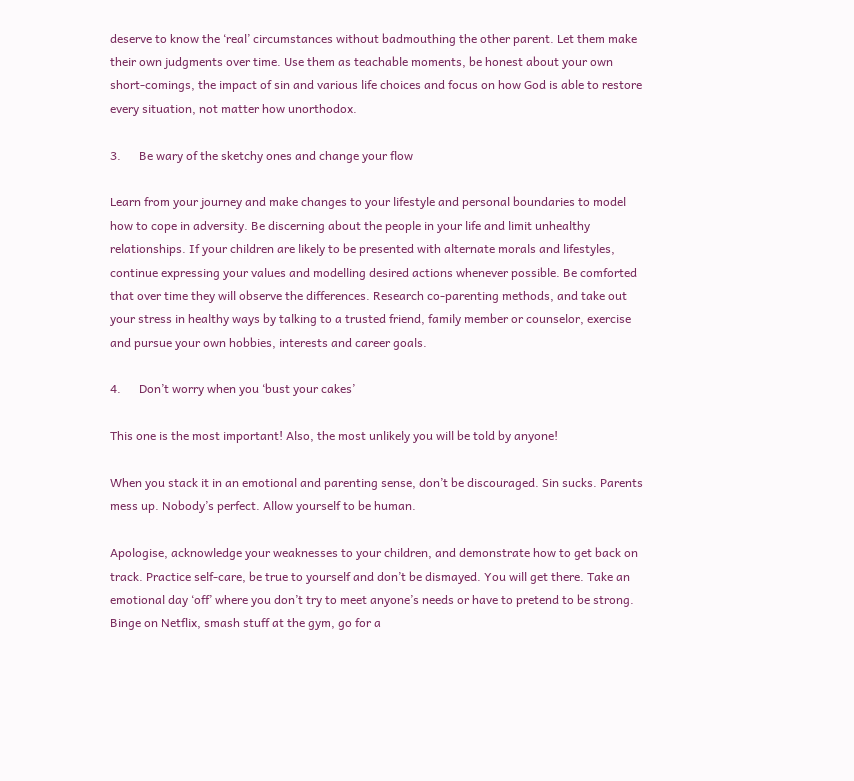deserve to know the ‘real’ circumstances without badmouthing the other parent. Let them make their own judgments over time. Use them as teachable moments, be honest about your own short-comings, the impact of sin and various life choices and focus on how God is able to restore every situation, not matter how unorthodox.

3.      Be wary of the sketchy ones and change your flow

Learn from your journey and make changes to your lifestyle and personal boundaries to model how to cope in adversity. Be discerning about the people in your life and limit unhealthy relationships. If your children are likely to be presented with alternate morals and lifestyles, continue expressing your values and modelling desired actions whenever possible. Be comforted that over time they will observe the differences. Research co-parenting methods, and take out your stress in healthy ways by talking to a trusted friend, family member or counselor, exercise and pursue your own hobbies, interests and career goals.

4.      Don’t worry when you ‘bust your cakes’

This one is the most important! Also, the most unlikely you will be told by anyone!

When you stack it in an emotional and parenting sense, don’t be discouraged. Sin sucks. Parents mess up. Nobody’s perfect. Allow yourself to be human.

Apologise, acknowledge your weaknesses to your children, and demonstrate how to get back on track. Practice self-care, be true to yourself and don’t be dismayed. You will get there. Take an emotional day ‘off’ where you don’t try to meet anyone’s needs or have to pretend to be strong. Binge on Netflix, smash stuff at the gym, go for a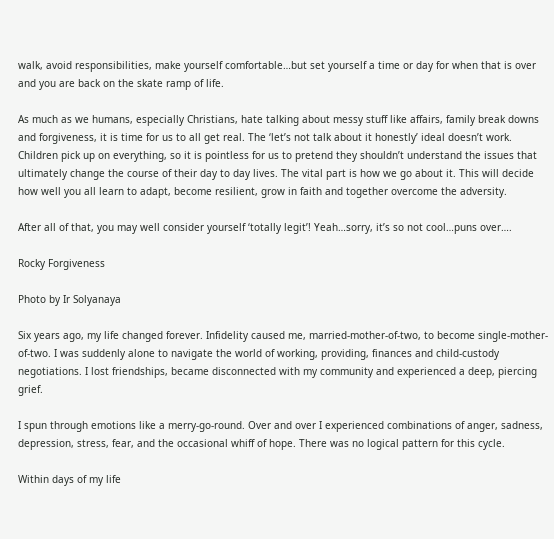walk, avoid responsibilities, make yourself comfortable…but set yourself a time or day for when that is over and you are back on the skate ramp of life.

As much as we humans, especially Christians, hate talking about messy stuff like affairs, family break downs and forgiveness, it is time for us to all get real. The ‘let’s not talk about it honestly’ ideal doesn’t work. Children pick up on everything, so it is pointless for us to pretend they shouldn’t understand the issues that ultimately change the course of their day to day lives. The vital part is how we go about it. This will decide how well you all learn to adapt, become resilient, grow in faith and together overcome the adversity.

After all of that, you may well consider yourself ‘totally legit’! Yeah…sorry, it’s so not cool…puns over….

Rocky Forgiveness

Photo by Ir Solyanaya

Six years ago, my life changed forever. Infidelity caused me, married-mother-of-two, to become single-mother-of-two. I was suddenly alone to navigate the world of working, providing, finances and child-custody negotiations. I lost friendships, became disconnected with my community and experienced a deep, piercing grief.

I spun through emotions like a merry-go-round. Over and over I experienced combinations of anger, sadness, depression, stress, fear, and the occasional whiff of hope. There was no logical pattern for this cycle.

Within days of my life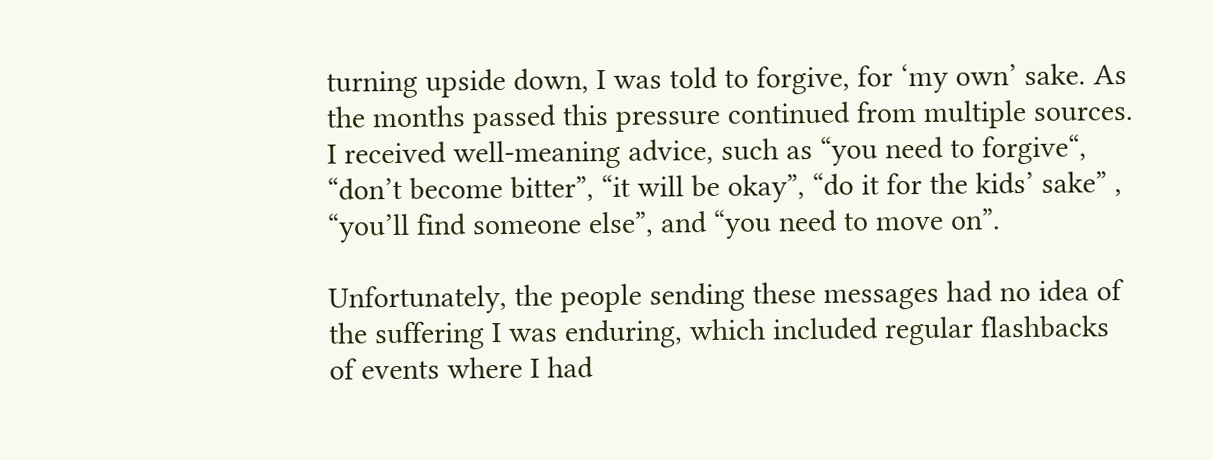turning upside down, I was told to forgive, for ‘my own’ sake. As the months passed this pressure continued from multiple sources. I received well-meaning advice, such as “you need to forgive“, “don’t become bitter”, “it will be okay”, “do it for the kids’ sake” , “you’ll find someone else”, and “you need to move on”.

Unfortunately, the people sending these messages had no idea of the suffering I was enduring, which included regular flashbacks of events where I had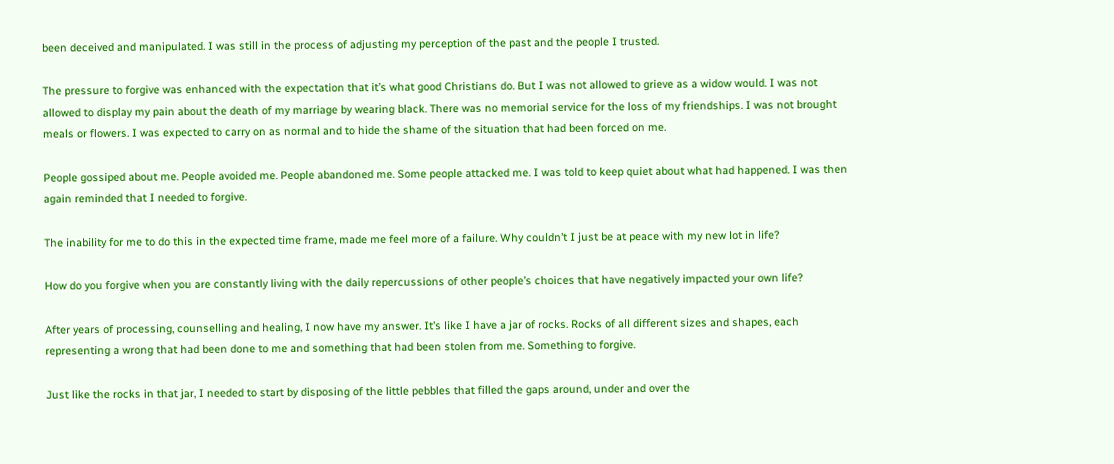been deceived and manipulated. I was still in the process of adjusting my perception of the past and the people I trusted.

The pressure to forgive was enhanced with the expectation that it’s what good Christians do. But I was not allowed to grieve as a widow would. I was not allowed to display my pain about the death of my marriage by wearing black. There was no memorial service for the loss of my friendships. I was not brought meals or flowers. I was expected to carry on as normal and to hide the shame of the situation that had been forced on me.

People gossiped about me. People avoided me. People abandoned me. Some people attacked me. I was told to keep quiet about what had happened. I was then again reminded that I needed to forgive.

The inability for me to do this in the expected time frame, made me feel more of a failure. Why couldn’t I just be at peace with my new lot in life?

How do you forgive when you are constantly living with the daily repercussions of other people’s choices that have negatively impacted your own life?

After years of processing, counselling and healing, I now have my answer. It’s like I have a jar of rocks. Rocks of all different sizes and shapes, each representing a wrong that had been done to me and something that had been stolen from me. Something to forgive.

Just like the rocks in that jar, I needed to start by disposing of the little pebbles that filled the gaps around, under and over the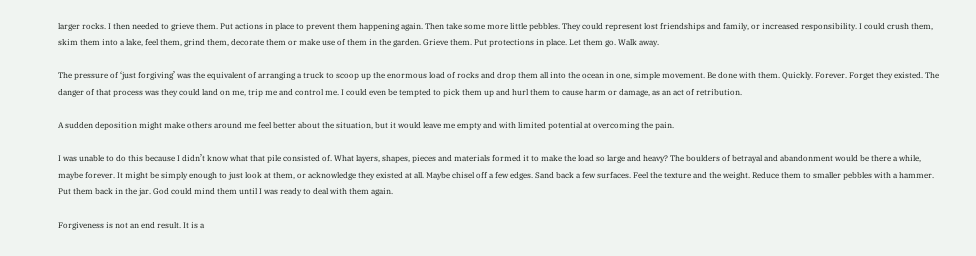larger rocks. I then needed to grieve them. Put actions in place to prevent them happening again. Then take some more little pebbles. They could represent lost friendships and family, or increased responsibility. I could crush them, skim them into a lake, feel them, grind them, decorate them or make use of them in the garden. Grieve them. Put protections in place. Let them go. Walk away.

The pressure of ‘just forgiving’ was the equivalent of arranging a truck to scoop up the enormous load of rocks and drop them all into the ocean in one, simple movement. Be done with them. Quickly. Forever. Forget they existed. The danger of that process was they could land on me, trip me and control me. I could even be tempted to pick them up and hurl them to cause harm or damage, as an act of retribution.

A sudden deposition might make others around me feel better about the situation, but it would leave me empty and with limited potential at overcoming the pain.

I was unable to do this because I didn’t know what that pile consisted of. What layers, shapes, pieces and materials formed it to make the load so large and heavy? The boulders of betrayal and abandonment would be there a while, maybe forever. It might be simply enough to just look at them, or acknowledge they existed at all. Maybe chisel off a few edges. Sand back a few surfaces. Feel the texture and the weight. Reduce them to smaller pebbles with a hammer. Put them back in the jar. God could mind them until I was ready to deal with them again.

Forgiveness is not an end result. It is a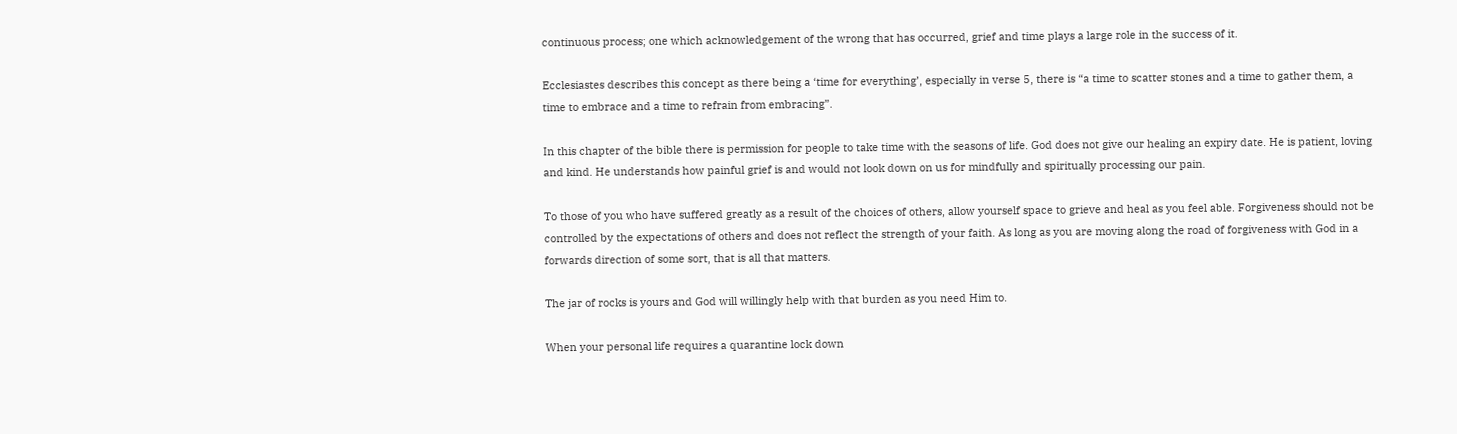continuous process; one which acknowledgement of the wrong that has occurred, grief and time plays a large role in the success of it.

Ecclesiastes describes this concept as there being a ‘time for everything’, especially in verse 5, there is “a time to scatter stones and a time to gather them, a time to embrace and a time to refrain from embracing”.

In this chapter of the bible there is permission for people to take time with the seasons of life. God does not give our healing an expiry date. He is patient, loving and kind. He understands how painful grief is and would not look down on us for mindfully and spiritually processing our pain.

To those of you who have suffered greatly as a result of the choices of others, allow yourself space to grieve and heal as you feel able. Forgiveness should not be controlled by the expectations of others and does not reflect the strength of your faith. As long as you are moving along the road of forgiveness with God in a forwards direction of some sort, that is all that matters.

The jar of rocks is yours and God will willingly help with that burden as you need Him to.

When your personal life requires a quarantine lock down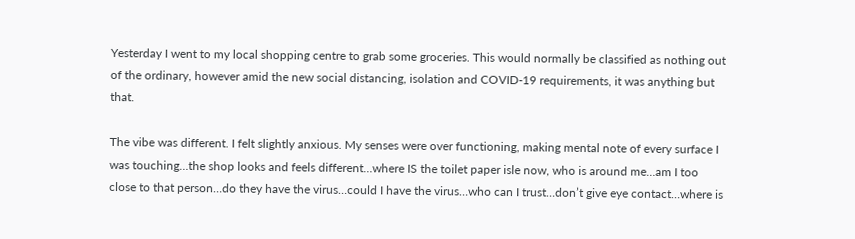Yesterday I went to my local shopping centre to grab some groceries. This would normally be classified as nothing out of the ordinary, however amid the new social distancing, isolation and COVID-19 requirements, it was anything but that.

The vibe was different. I felt slightly anxious. My senses were over functioning, making mental note of every surface I was touching…the shop looks and feels different…where IS the toilet paper isle now, who is around me…am I too close to that person…do they have the virus…could I have the virus…who can I trust…don’t give eye contact…where is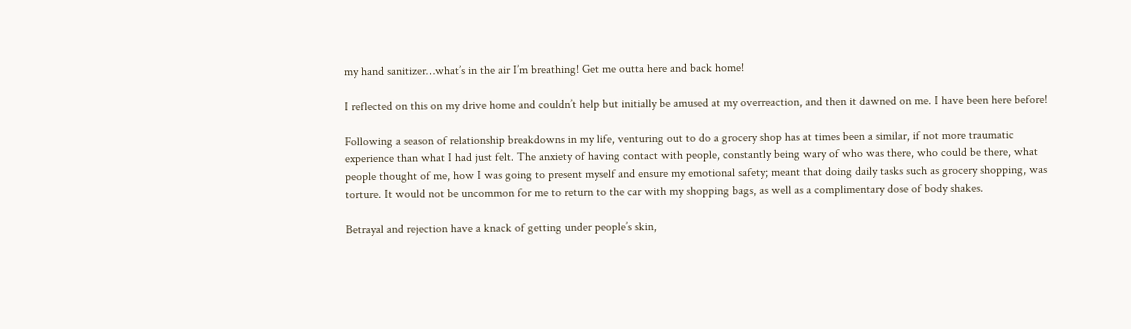my hand sanitizer…what’s in the air I’m breathing! Get me outta here and back home!

I reflected on this on my drive home and couldn’t help but initially be amused at my overreaction, and then it dawned on me. I have been here before!

Following a season of relationship breakdowns in my life, venturing out to do a grocery shop has at times been a similar, if not more traumatic experience than what I had just felt. The anxiety of having contact with people, constantly being wary of who was there, who could be there, what people thought of me, how I was going to present myself and ensure my emotional safety; meant that doing daily tasks such as grocery shopping, was torture. It would not be uncommon for me to return to the car with my shopping bags, as well as a complimentary dose of body shakes.

Betrayal and rejection have a knack of getting under people’s skin,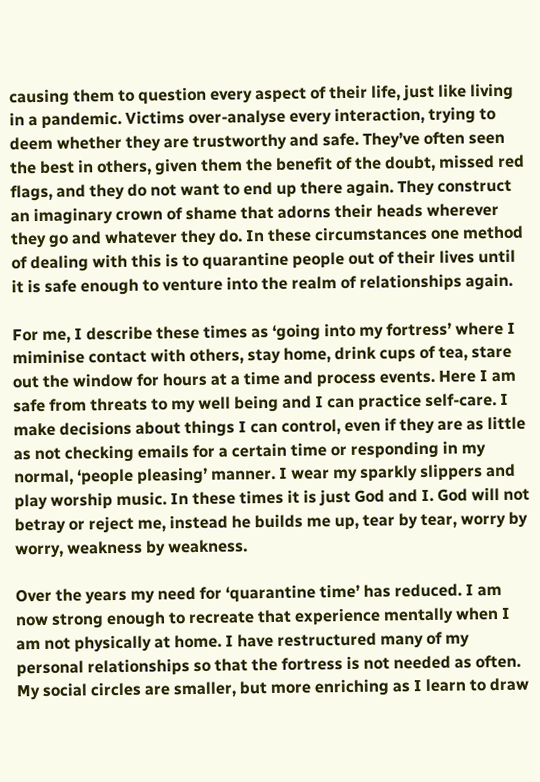causing them to question every aspect of their life, just like living in a pandemic. Victims over-analyse every interaction, trying to deem whether they are trustworthy and safe. They’ve often seen the best in others, given them the benefit of the doubt, missed red flags, and they do not want to end up there again. They construct an imaginary crown of shame that adorns their heads wherever they go and whatever they do. In these circumstances one method of dealing with this is to quarantine people out of their lives until it is safe enough to venture into the realm of relationships again.

For me, I describe these times as ‘going into my fortress’ where I miminise contact with others, stay home, drink cups of tea, stare out the window for hours at a time and process events. Here I am safe from threats to my well being and I can practice self-care. I make decisions about things I can control, even if they are as little as not checking emails for a certain time or responding in my normal, ‘people pleasing’ manner. I wear my sparkly slippers and play worship music. In these times it is just God and I. God will not betray or reject me, instead he builds me up, tear by tear, worry by worry, weakness by weakness.

Over the years my need for ‘quarantine time’ has reduced. I am now strong enough to recreate that experience mentally when I am not physically at home. I have restructured many of my personal relationships so that the fortress is not needed as often. My social circles are smaller, but more enriching as I learn to draw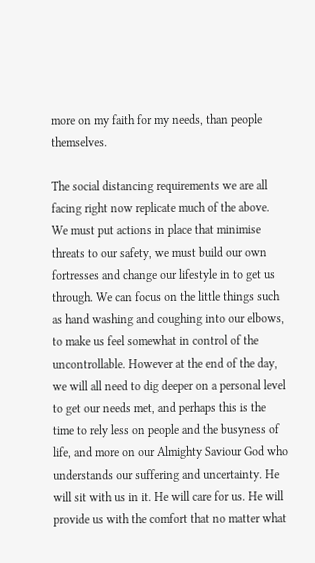more on my faith for my needs, than people themselves.

The social distancing requirements we are all facing right now replicate much of the above. We must put actions in place that minimise threats to our safety, we must build our own fortresses and change our lifestyle in to get us through. We can focus on the little things such as hand washing and coughing into our elbows, to make us feel somewhat in control of the uncontrollable. However at the end of the day, we will all need to dig deeper on a personal level to get our needs met, and perhaps this is the time to rely less on people and the busyness of life, and more on our Almighty Saviour God who understands our suffering and uncertainty. He will sit with us in it. He will care for us. He will provide us with the comfort that no matter what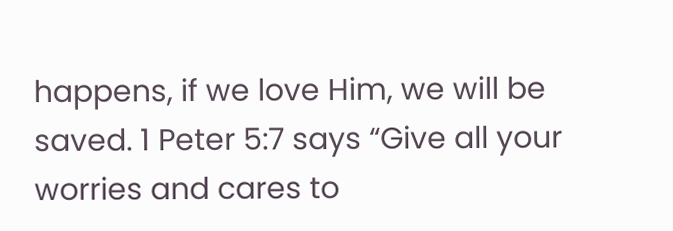happens, if we love Him, we will be saved. 1 Peter 5:7 says “Give all your worries and cares to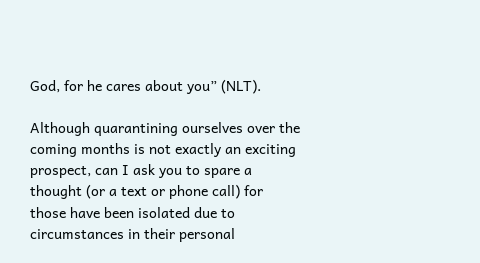God, for he cares about you” (NLT).

Although quarantining ourselves over the coming months is not exactly an exciting prospect, can I ask you to spare a thought (or a text or phone call) for those have been isolated due to circumstances in their personal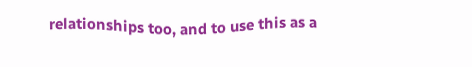relationships too, and to use this as a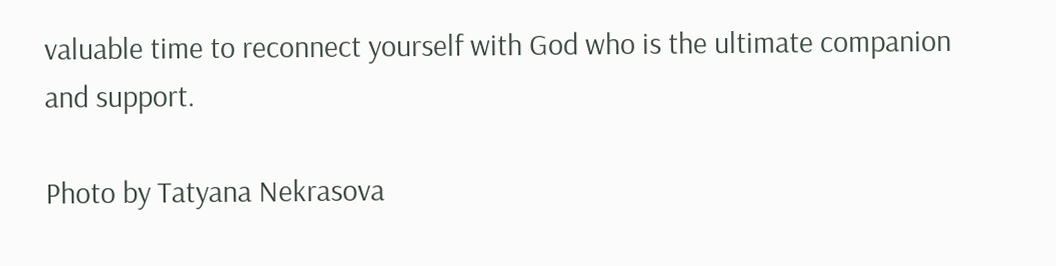valuable time to reconnect yourself with God who is the ultimate companion and support.

Photo by Tatyana Nekrasova